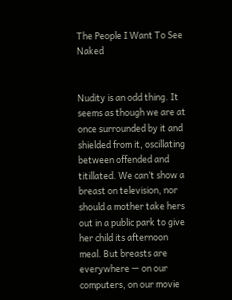The People I Want To See Naked


Nudity is an odd thing. It seems as though we are at once surrounded by it and shielded from it, oscillating between offended and titillated. We can’t show a breast on television, nor should a mother take hers out in a public park to give her child its afternoon meal. But breasts are everywhere — on our computers, on our movie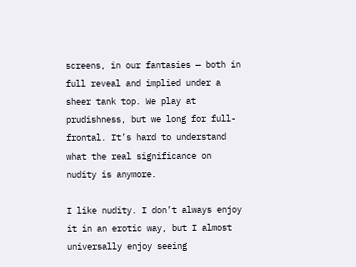screens, in our fantasies — both in full reveal and implied under a sheer tank top. We play at prudishness, but we long for full-frontal. It’s hard to understand what the real significance on nudity is anymore.

I like nudity. I don’t always enjoy it in an erotic way, but I almost universally enjoy seeing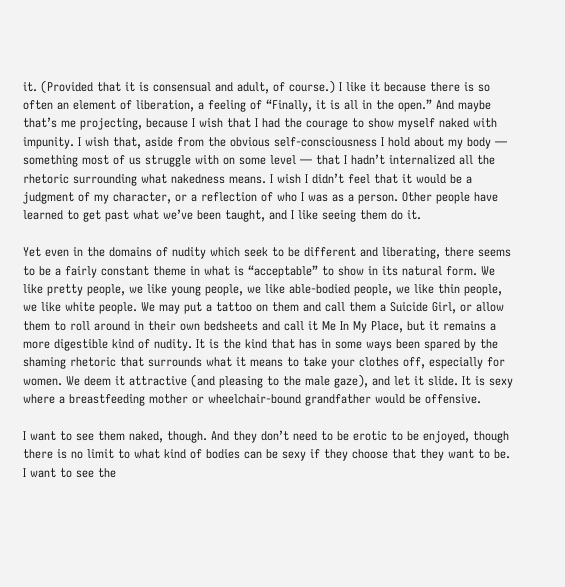it. (Provided that it is consensual and adult, of course.) I like it because there is so often an element of liberation, a feeling of “Finally, it is all in the open.” And maybe that’s me projecting, because I wish that I had the courage to show myself naked with impunity. I wish that, aside from the obvious self-consciousness I hold about my body — something most of us struggle with on some level — that I hadn’t internalized all the rhetoric surrounding what nakedness means. I wish I didn’t feel that it would be a judgment of my character, or a reflection of who I was as a person. Other people have learned to get past what we’ve been taught, and I like seeing them do it.

Yet even in the domains of nudity which seek to be different and liberating, there seems to be a fairly constant theme in what is “acceptable” to show in its natural form. We like pretty people, we like young people, we like able-bodied people, we like thin people, we like white people. We may put a tattoo on them and call them a Suicide Girl, or allow them to roll around in their own bedsheets and call it Me In My Place, but it remains a more digestible kind of nudity. It is the kind that has in some ways been spared by the shaming rhetoric that surrounds what it means to take your clothes off, especially for women. We deem it attractive (and pleasing to the male gaze), and let it slide. It is sexy where a breastfeeding mother or wheelchair-bound grandfather would be offensive.

I want to see them naked, though. And they don’t need to be erotic to be enjoyed, though there is no limit to what kind of bodies can be sexy if they choose that they want to be. I want to see the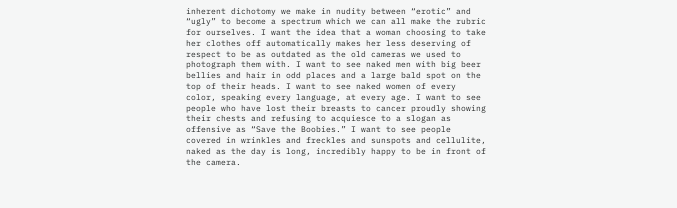inherent dichotomy we make in nudity between “erotic” and “ugly” to become a spectrum which we can all make the rubric for ourselves. I want the idea that a woman choosing to take her clothes off automatically makes her less deserving of respect to be as outdated as the old cameras we used to photograph them with. I want to see naked men with big beer bellies and hair in odd places and a large bald spot on the top of their heads. I want to see naked women of every color, speaking every language, at every age. I want to see people who have lost their breasts to cancer proudly showing their chests and refusing to acquiesce to a slogan as offensive as “Save the Boobies.” I want to see people covered in wrinkles and freckles and sunspots and cellulite, naked as the day is long, incredibly happy to be in front of the camera.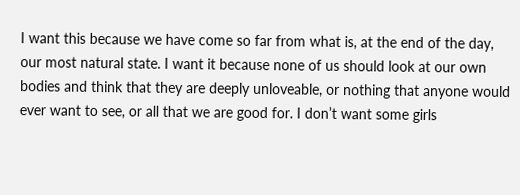I want this because we have come so far from what is, at the end of the day, our most natural state. I want it because none of us should look at our own bodies and think that they are deeply unloveable, or nothing that anyone would ever want to see, or all that we are good for. I don’t want some girls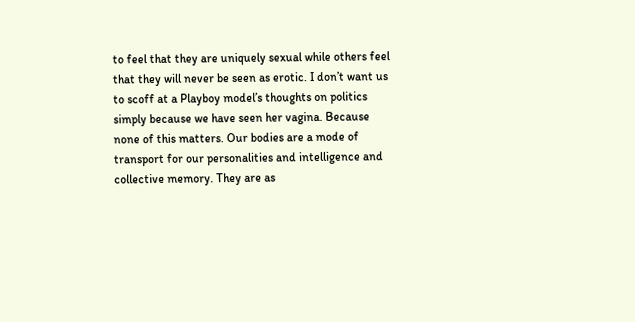to feel that they are uniquely sexual while others feel that they will never be seen as erotic. I don’t want us to scoff at a Playboy model’s thoughts on politics simply because we have seen her vagina. Because none of this matters. Our bodies are a mode of transport for our personalities and intelligence and collective memory. They are as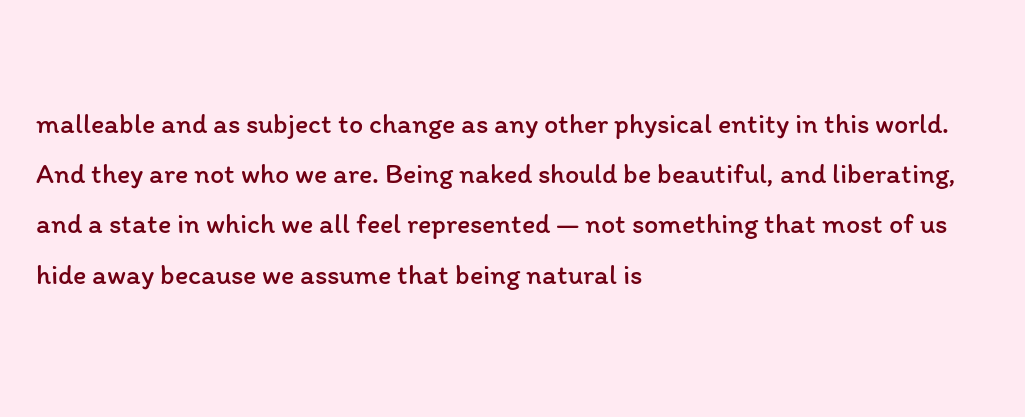malleable and as subject to change as any other physical entity in this world. And they are not who we are. Being naked should be beautiful, and liberating, and a state in which we all feel represented — not something that most of us hide away because we assume that being natural is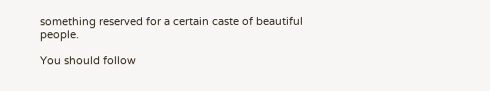something reserved for a certain caste of beautiful people.

You should follow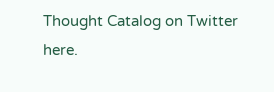Thought Catalog on Twitter here.